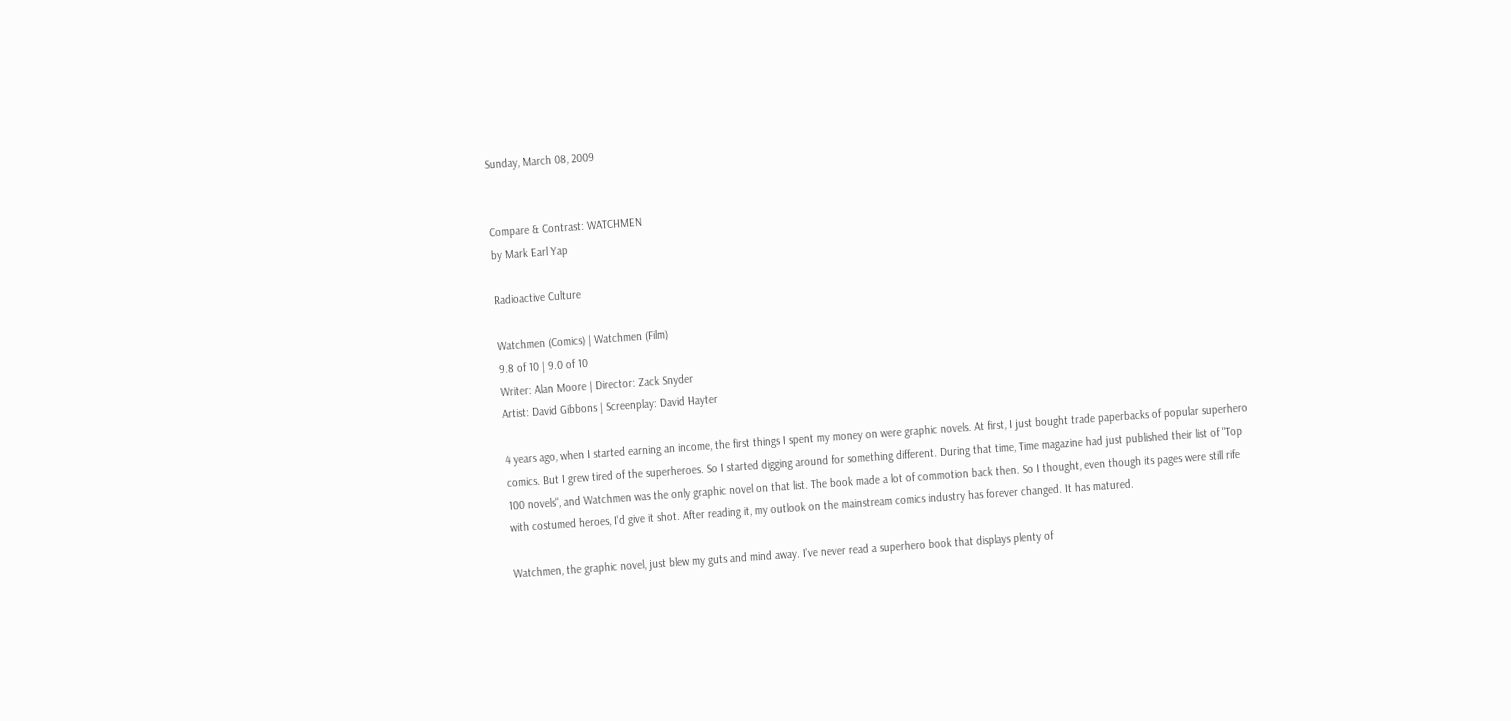Sunday, March 08, 2009


Compare & Contrast: WATCHMEN
by Mark Earl Yap

Radioactive Culture

Watchmen (Comics) | Watchmen (Film)
9.8 of 10 | 9.0 of 10
Writer: Alan Moore | Director: Zack Snyder
Artist: David Gibbons | Screenplay: David Hayter

4 years ago, when I started earning an income, the first things I spent my money on were graphic novels. At first, I just bought trade paperbacks of popular superhero comics. But I grew tired of the superheroes. So I started digging around for something different. During that time, Time magazine had just published their list of "Top 100 novels", and Watchmen was the only graphic novel on that list. The book made a lot of commotion back then. So I thought, even though its pages were still rife with costumed heroes, I'd give it shot. After reading it, my outlook on the mainstream comics industry has forever changed. It has matured.

Watchmen, the graphic novel, just blew my guts and mind away. I've never read a superhero book that displays plenty of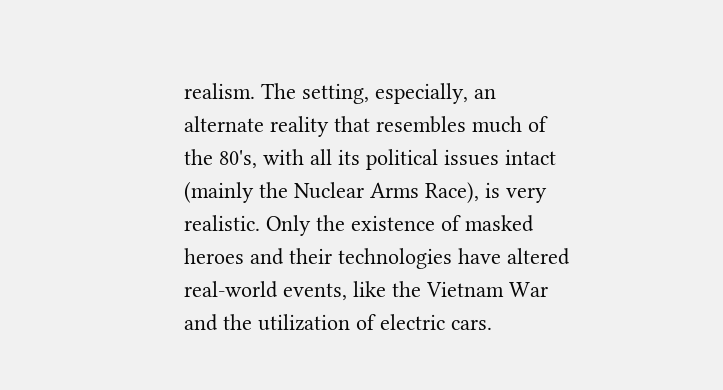realism. The setting, especially, an alternate reality that resembles much of the 80's, with all its political issues intact (mainly the Nuclear Arms Race), is very realistic. Only the existence of masked heroes and their technologies have altered real-world events, like the Vietnam War and the utilization of electric cars.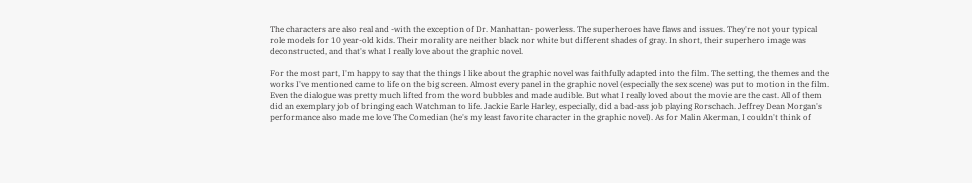The characters are also real and -with the exception of Dr. Manhattan- powerless. The superheroes have flaws and issues. They're not your typical role models for 10 year-old kids. Their morality are neither black nor white but different shades of gray. In short, their superhero image was deconstructed, and that's what I really love about the graphic novel.

For the most part, I'm happy to say that the things I like about the graphic novel was faithfully adapted into the film. The setting, the themes and the works I've mentioned came to life on the big screen. Almost every panel in the graphic novel (especially the sex scene) was put to motion in the film. Even the dialogue was pretty much lifted from the word bubbles and made audible. But what I really loved about the movie are the cast. All of them did an exemplary job of bringing each Watchman to life. Jackie Earle Harley, especially, did a bad-ass job playing Rorschach. Jeffrey Dean Morgan's performance also made me love The Comedian (he's my least favorite character in the graphic novel). As for Malin Akerman, I couldn't think of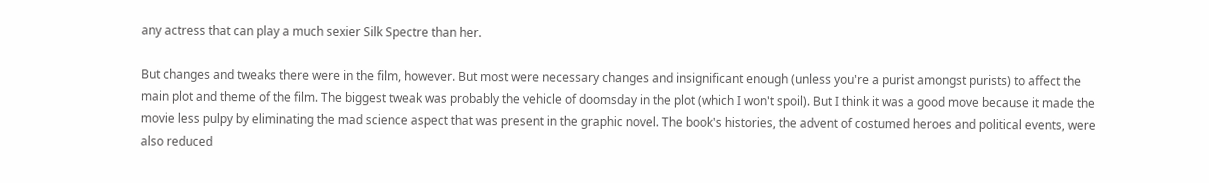any actress that can play a much sexier Silk Spectre than her.

But changes and tweaks there were in the film, however. But most were necessary changes and insignificant enough (unless you're a purist amongst purists) to affect the main plot and theme of the film. The biggest tweak was probably the vehicle of doomsday in the plot (which I won't spoil). But I think it was a good move because it made the movie less pulpy by eliminating the mad science aspect that was present in the graphic novel. The book's histories, the advent of costumed heroes and political events, were also reduced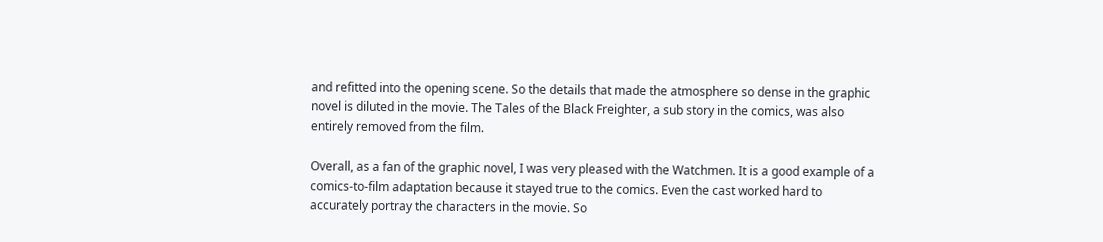and refitted into the opening scene. So the details that made the atmosphere so dense in the graphic novel is diluted in the movie. The Tales of the Black Freighter, a sub story in the comics, was also entirely removed from the film.

Overall, as a fan of the graphic novel, I was very pleased with the Watchmen. It is a good example of a comics-to-film adaptation because it stayed true to the comics. Even the cast worked hard to accurately portray the characters in the movie. So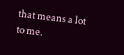that means a lot to me.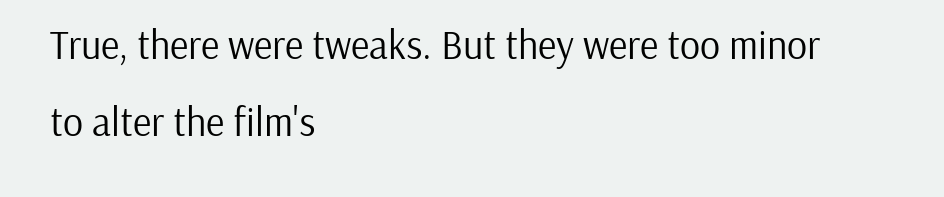True, there were tweaks. But they were too minor to alter the film's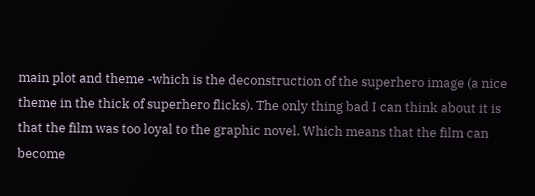main plot and theme -which is the deconstruction of the superhero image (a nice theme in the thick of superhero flicks). The only thing bad I can think about it is that the film was too loyal to the graphic novel. Which means that the film can become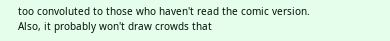too convoluted to those who haven't read the comic version. Also, it probably won't draw crowds that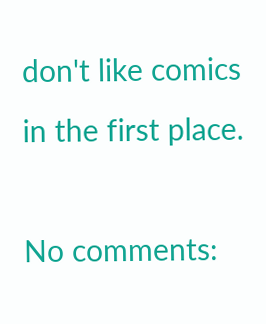don't like comics in the first place.

No comments: